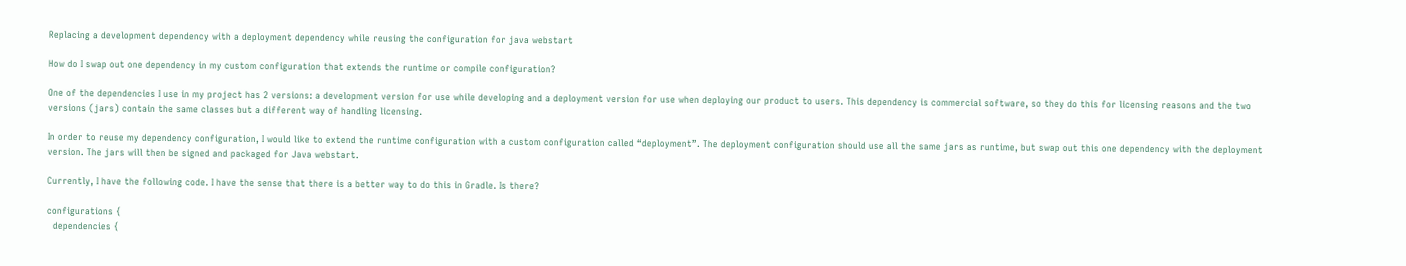Replacing a development dependency with a deployment dependency while reusing the configuration for java webstart

How do I swap out one dependency in my custom configuration that extends the runtime or compile configuration?

One of the dependencies I use in my project has 2 versions: a development version for use while developing and a deployment version for use when deploying our product to users. This dependency is commercial software, so they do this for licensing reasons and the two versions (jars) contain the same classes but a different way of handling licensing.

In order to reuse my dependency configuration, I would like to extend the runtime configuration with a custom configuration called “deployment”. The deployment configuration should use all the same jars as runtime, but swap out this one dependency with the deployment version. The jars will then be signed and packaged for Java webstart.

Currently, I have the following code. I have the sense that there is a better way to do this in Gradle. Is there?

configurations {
  dependencies {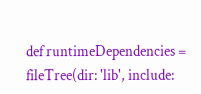def runtimeDependencies = fileTree(dir: 'lib', include: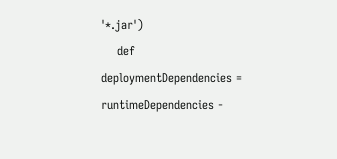'*.jar')
    def deploymentDependencies = runtimeDependencies -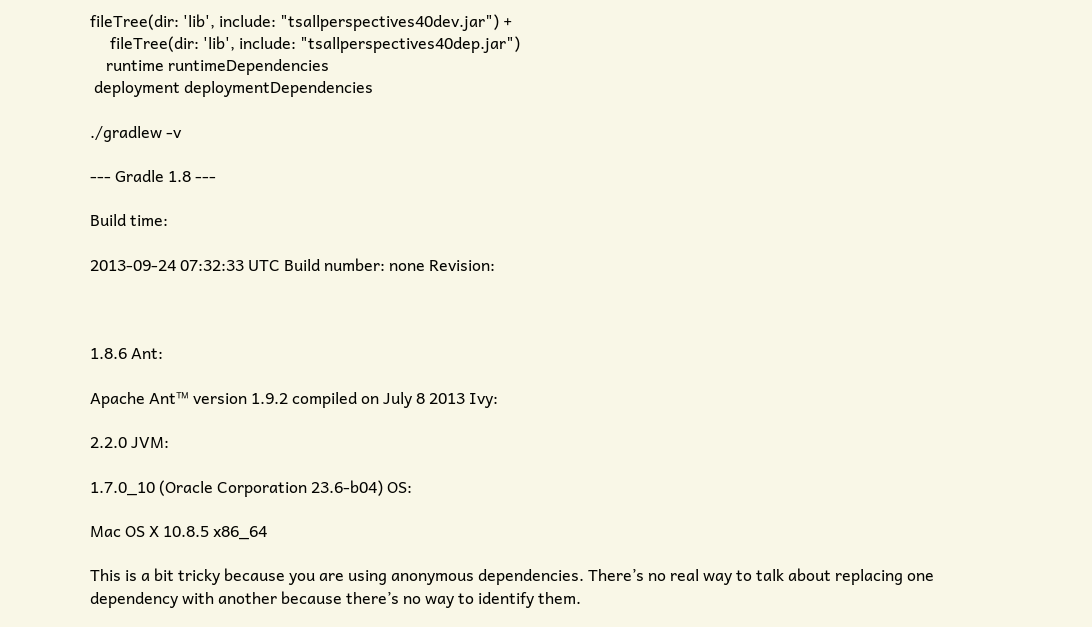fileTree(dir: 'lib', include: "tsallperspectives40dev.jar") +
     fileTree(dir: 'lib', include: "tsallperspectives40dep.jar")
    runtime runtimeDependencies
 deployment deploymentDependencies

./gradlew -v

--- Gradle 1.8 ---

Build time:

2013-09-24 07:32:33 UTC Build number: none Revision:



1.8.6 Ant:

Apache Ant™ version 1.9.2 compiled on July 8 2013 Ivy:

2.2.0 JVM:

1.7.0_10 (Oracle Corporation 23.6-b04) OS:

Mac OS X 10.8.5 x86_64

This is a bit tricky because you are using anonymous dependencies. There’s no real way to talk about replacing one dependency with another because there’s no way to identify them.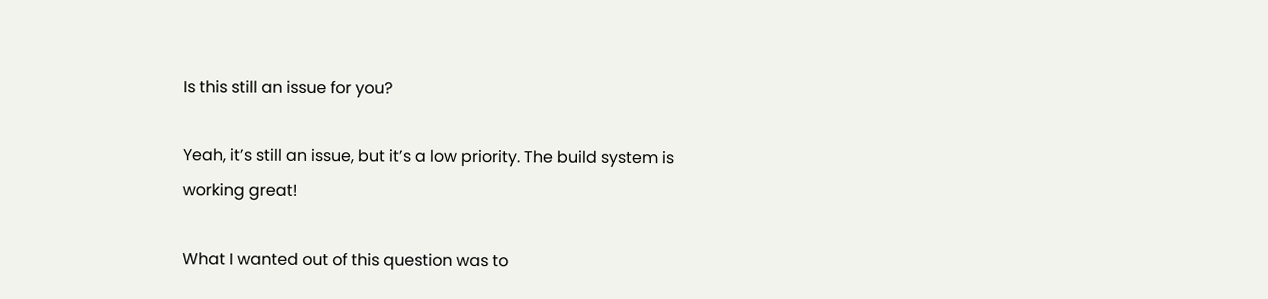Is this still an issue for you?

Yeah, it’s still an issue, but it’s a low priority. The build system is working great!

What I wanted out of this question was to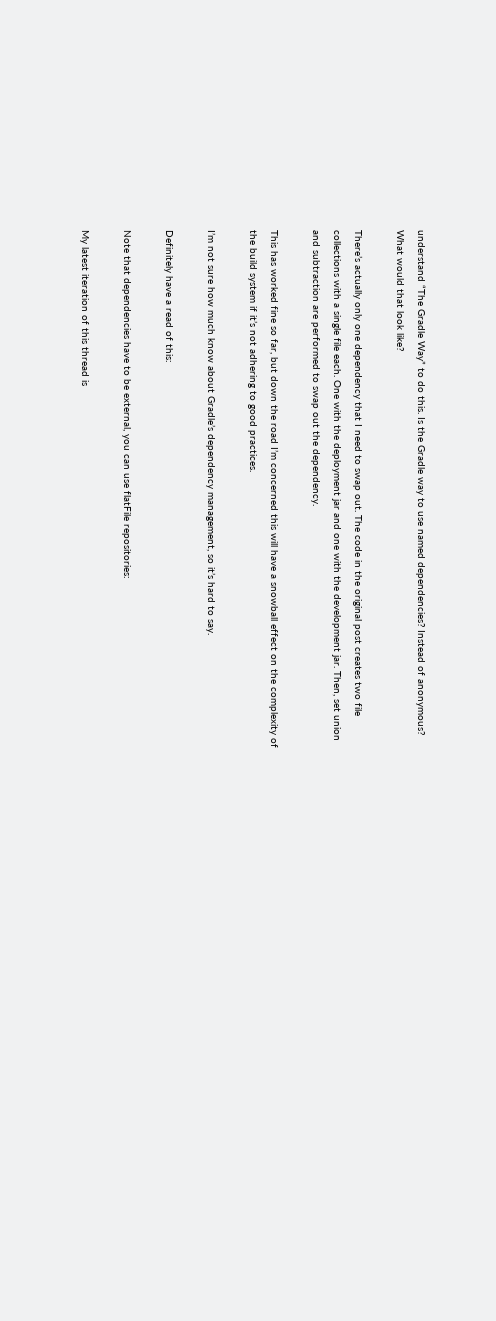understand “The Gradle Way” to do this. Is the Gradle way to use named dependencies? Instead of anonymous? What would that look like?

There’s actually only one dependency that I need to swap out. The code in the original post creates two file collections with a single file each. One with the deployment jar and one with the development jar. Then, set union and subtraction are performed to swap out the dependency.

This has worked fine so far, but down the road I’m concerned this will have a snowball effect on the complexity of the build system if it’s not adhering to good practices.

I’m not sure how much know about Gradle’s dependency management, so it’s hard to say.

Definitely have a read of this:

Note that dependencies have to be external, you can use flatFile repositories:

My latest iteration of this thread is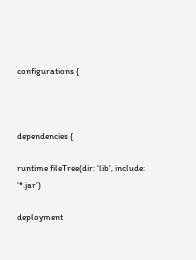configurations {



dependencies {

runtime fileTree(dir: ‘lib’, include: ‘*.jar’)

deployment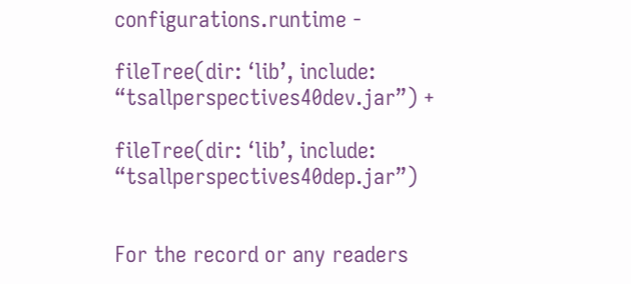configurations.runtime -

fileTree(dir: ‘lib’, include: “tsallperspectives40dev.jar”) +

fileTree(dir: ‘lib’, include: “tsallperspectives40dep.jar”)


For the record or any readers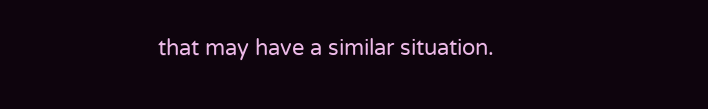that may have a similar situation.